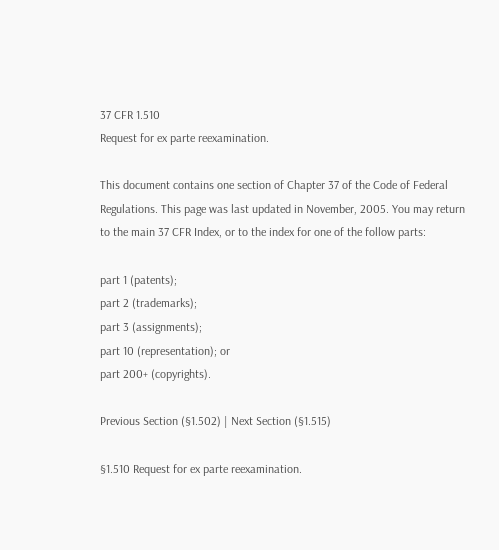37 CFR 1.510
Request for ex parte reexamination.

This document contains one section of Chapter 37 of the Code of Federal Regulations. This page was last updated in November, 2005. You may return to the main 37 CFR Index, or to the index for one of the follow parts:

part 1 (patents);
part 2 (trademarks);
part 3 (assignments);
part 10 (representation); or
part 200+ (copyrights).

Previous Section (§1.502) | Next Section (§1.515)

§1.510 Request for ex parte reexamination.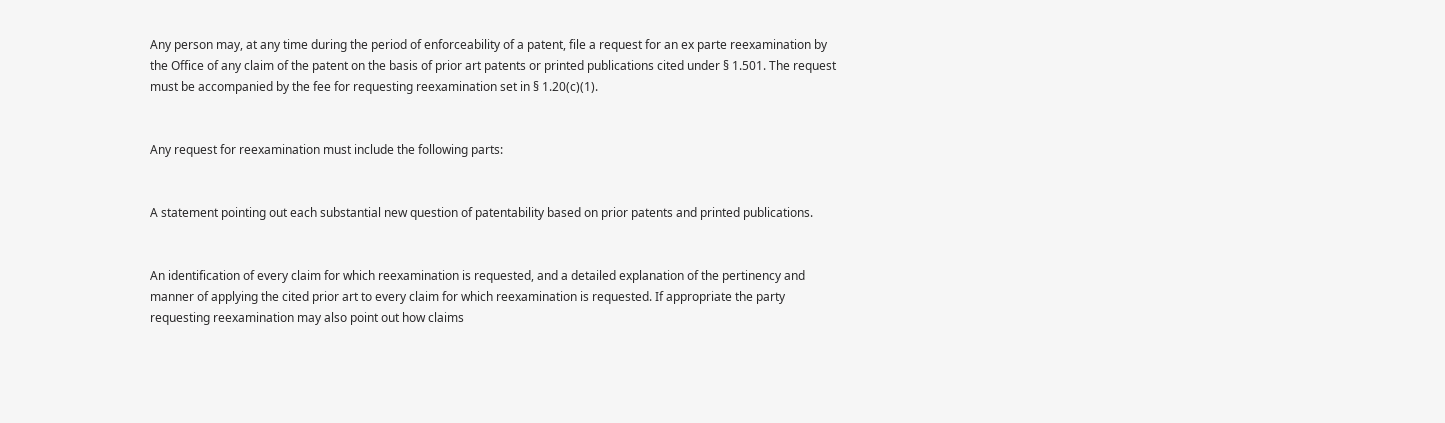Any person may, at any time during the period of enforceability of a patent, file a request for an ex parte reexamination by the Office of any claim of the patent on the basis of prior art patents or printed publications cited under § 1.501. The request must be accompanied by the fee for requesting reexamination set in § 1.20(c)(1).


Any request for reexamination must include the following parts:


A statement pointing out each substantial new question of patentability based on prior patents and printed publications.


An identification of every claim for which reexamination is requested, and a detailed explanation of the pertinency and manner of applying the cited prior art to every claim for which reexamination is requested. If appropriate the party requesting reexamination may also point out how claims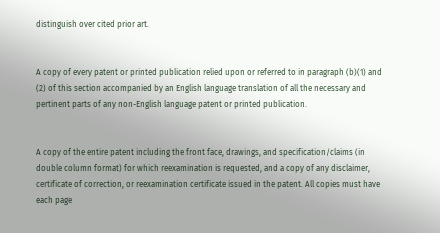distinguish over cited prior art.


A copy of every patent or printed publication relied upon or referred to in paragraph (b)(1) and (2) of this section accompanied by an English language translation of all the necessary and pertinent parts of any non-English language patent or printed publication.


A copy of the entire patent including the front face, drawings, and specification/claims (in double column format) for which reexamination is requested, and a copy of any disclaimer, certificate of correction, or reexamination certificate issued in the patent. All copies must have each page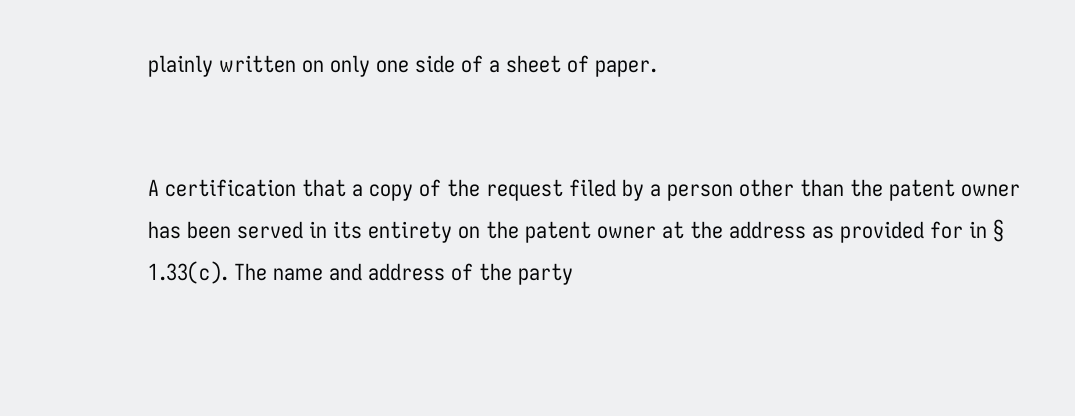plainly written on only one side of a sheet of paper.


A certification that a copy of the request filed by a person other than the patent owner has been served in its entirety on the patent owner at the address as provided for in § 1.33(c). The name and address of the party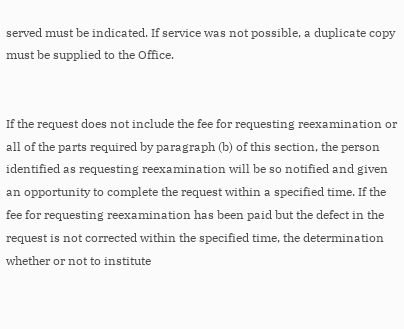served must be indicated. If service was not possible, a duplicate copy must be supplied to the Office.


If the request does not include the fee for requesting reexamination or all of the parts required by paragraph (b) of this section, the person identified as requesting reexamination will be so notified and given an opportunity to complete the request within a specified time. If the fee for requesting reexamination has been paid but the defect in the request is not corrected within the specified time, the determination whether or not to institute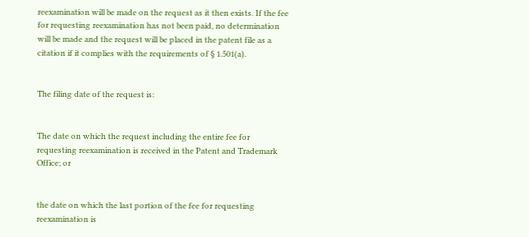reexamination will be made on the request as it then exists. If the fee for requesting reexamination has not been paid, no determination will be made and the request will be placed in the patent file as a citation if it complies with the requirements of § 1.501(a).


The filing date of the request is:


The date on which the request including the entire fee for requesting reexamination is received in the Patent and Trademark Office; or


the date on which the last portion of the fee for requesting reexamination is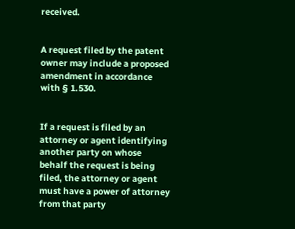received.


A request filed by the patent owner may include a proposed amendment in accordance with § 1.530.


If a request is filed by an attorney or agent identifying another party on whose behalf the request is being filed, the attorney or agent must have a power of attorney from that party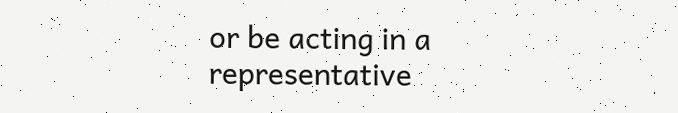or be acting in a representative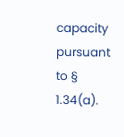capacity pursuant to § 1.34(a).